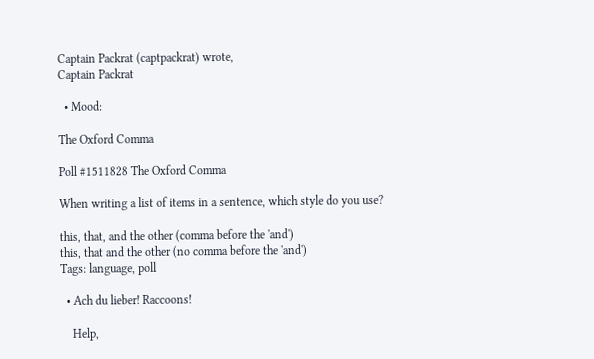Captain Packrat (captpackrat) wrote,
Captain Packrat

  • Mood:

The Oxford Comma

Poll #1511828 The Oxford Comma

When writing a list of items in a sentence, which style do you use?

this, that, and the other (comma before the 'and')
this, that and the other (no comma before the 'and')
Tags: language, poll

  • Ach du lieber! Raccoons!

    Help,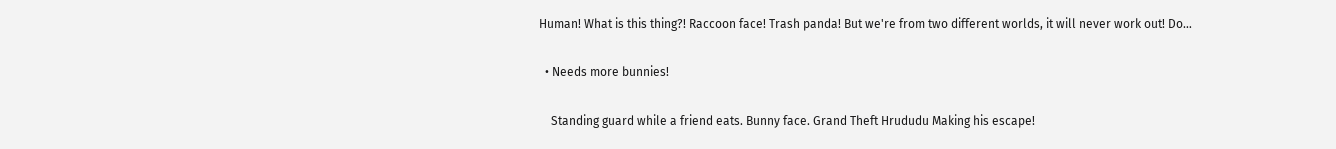Human! What is this thing?! Raccoon face! Trash panda! But we're from two different worlds, it will never work out! Do…

  • Needs more bunnies!

    Standing guard while a friend eats. Bunny face. Grand Theft Hrududu Making his escape!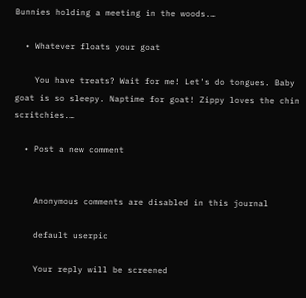Bunnies holding a meeting in the woods.…

  • Whatever floats your goat

    You have treats? Wait for me! Let's do tongues. Baby goat is so sleepy. Naptime for goat! Zippy loves the chin scritchies.…

  • Post a new comment


    Anonymous comments are disabled in this journal

    default userpic

    Your reply will be screened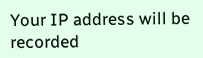Your IP address will be recorded